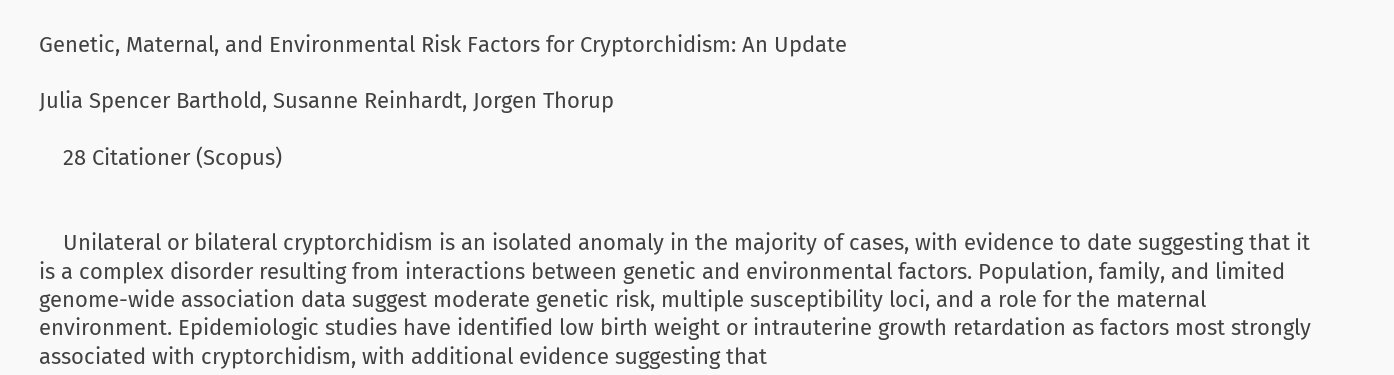Genetic, Maternal, and Environmental Risk Factors for Cryptorchidism: An Update

Julia Spencer Barthold, Susanne Reinhardt, Jorgen Thorup

    28 Citationer (Scopus)


    Unilateral or bilateral cryptorchidism is an isolated anomaly in the majority of cases, with evidence to date suggesting that it is a complex disorder resulting from interactions between genetic and environmental factors. Population, family, and limited genome-wide association data suggest moderate genetic risk, multiple susceptibility loci, and a role for the maternal environment. Epidemiologic studies have identified low birth weight or intrauterine growth retardation as factors most strongly associated with cryptorchidism, with additional evidence suggesting that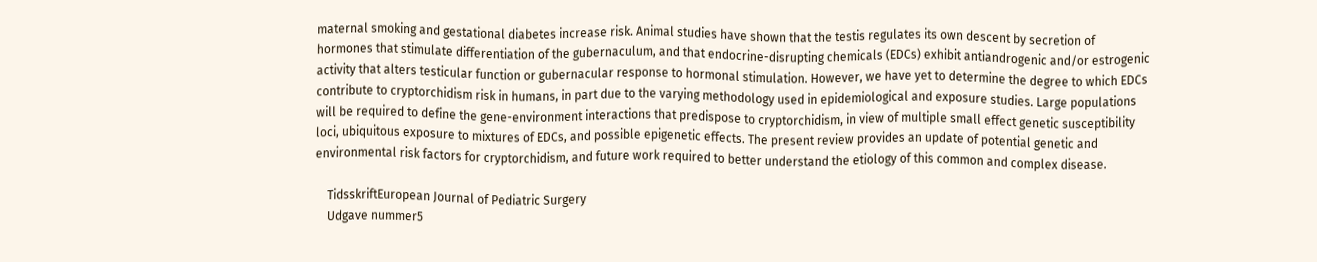maternal smoking and gestational diabetes increase risk. Animal studies have shown that the testis regulates its own descent by secretion of hormones that stimulate differentiation of the gubernaculum, and that endocrine-disrupting chemicals (EDCs) exhibit antiandrogenic and/or estrogenic activity that alters testicular function or gubernacular response to hormonal stimulation. However, we have yet to determine the degree to which EDCs contribute to cryptorchidism risk in humans, in part due to the varying methodology used in epidemiological and exposure studies. Large populations will be required to define the gene-environment interactions that predispose to cryptorchidism, in view of multiple small effect genetic susceptibility loci, ubiquitous exposure to mixtures of EDCs, and possible epigenetic effects. The present review provides an update of potential genetic and environmental risk factors for cryptorchidism, and future work required to better understand the etiology of this common and complex disease.

    TidsskriftEuropean Journal of Pediatric Surgery
    Udgave nummer5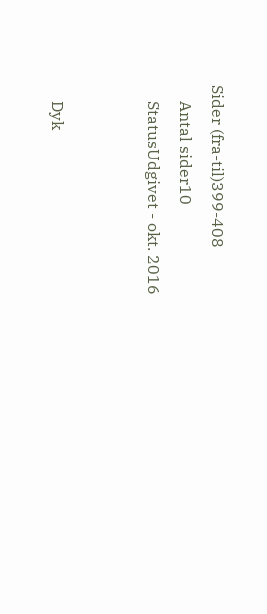Sider (fra-til)399-408
    Antal sider10
    StatusUdgivet - okt. 2016


    Dyk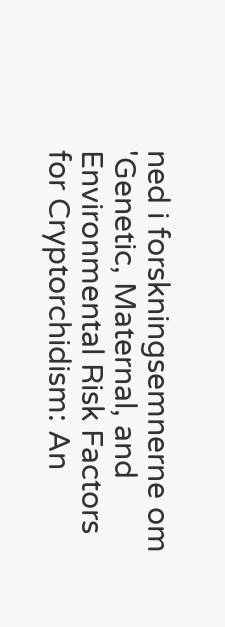ned i forskningsemnerne om 'Genetic, Maternal, and Environmental Risk Factors for Cryptorchidism: An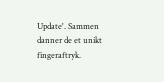Update'. Sammen danner de et unikt fingeraftryk.